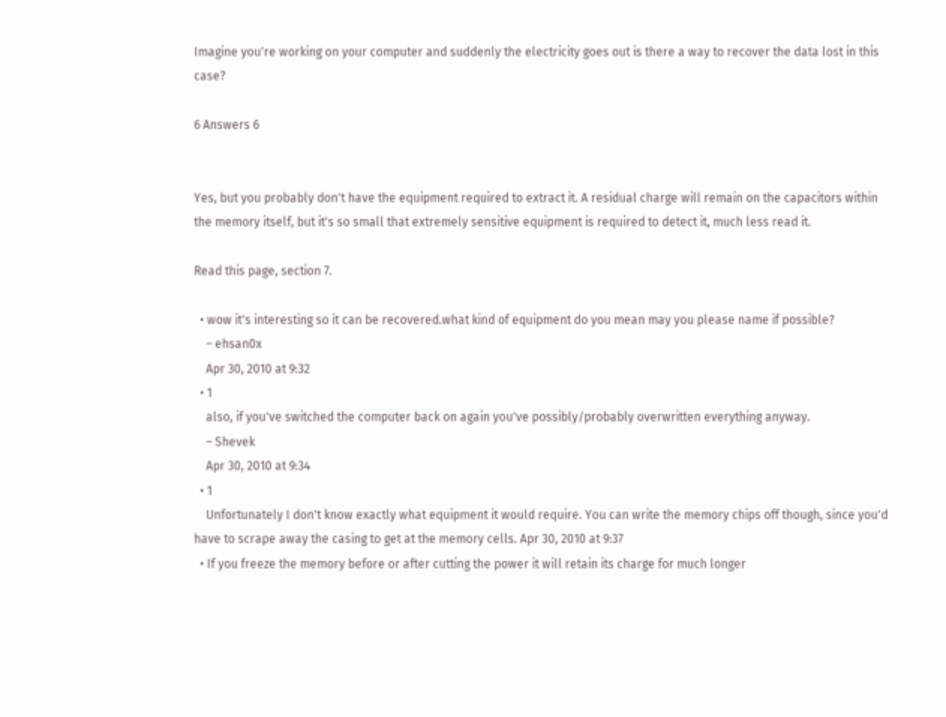Imagine you're working on your computer and suddenly the electricity goes out is there a way to recover the data lost in this case?

6 Answers 6


Yes, but you probably don't have the equipment required to extract it. A residual charge will remain on the capacitors within the memory itself, but it's so small that extremely sensitive equipment is required to detect it, much less read it.

Read this page, section 7.

  • wow it's interesting so it can be recovered.what kind of equipment do you mean may you please name if possible?
    – ehsan0x
    Apr 30, 2010 at 9:32
  • 1
    also, if you've switched the computer back on again you've possibly/probably overwritten everything anyway.
    – Shevek
    Apr 30, 2010 at 9:34
  • 1
    Unfortunately I don't know exactly what equipment it would require. You can write the memory chips off though, since you'd have to scrape away the casing to get at the memory cells. Apr 30, 2010 at 9:37
  • If you freeze the memory before or after cutting the power it will retain its charge for much longer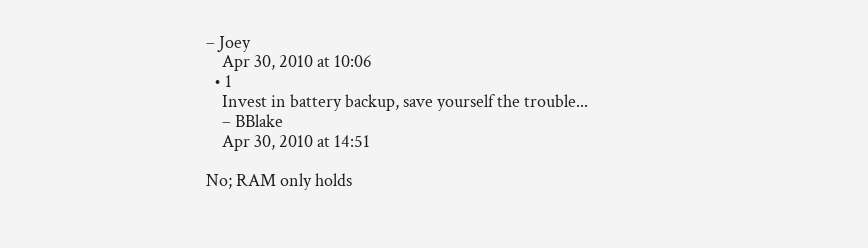– Joey
    Apr 30, 2010 at 10:06
  • 1
    Invest in battery backup, save yourself the trouble...
    – BBlake
    Apr 30, 2010 at 14:51

No; RAM only holds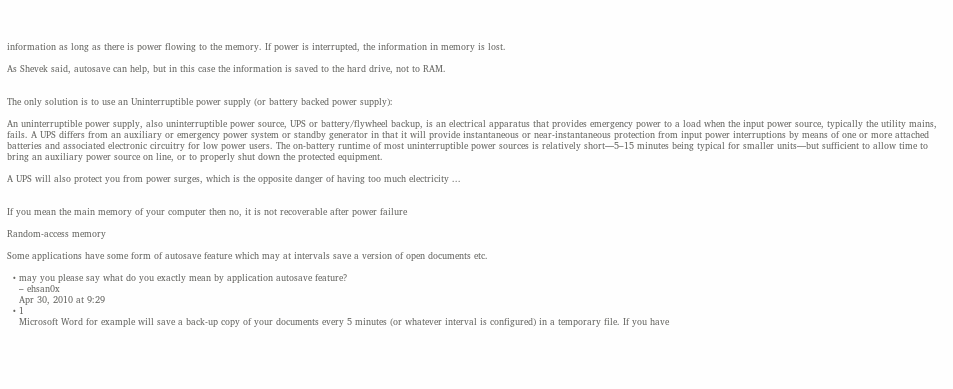information as long as there is power flowing to the memory. If power is interrupted, the information in memory is lost.

As Shevek said, autosave can help, but in this case the information is saved to the hard drive, not to RAM.


The only solution is to use an Uninterruptible power supply (or battery backed power supply):

An uninterruptible power supply, also uninterruptible power source, UPS or battery/flywheel backup, is an electrical apparatus that provides emergency power to a load when the input power source, typically the utility mains, fails. A UPS differs from an auxiliary or emergency power system or standby generator in that it will provide instantaneous or near-instantaneous protection from input power interruptions by means of one or more attached batteries and associated electronic circuitry for low power users. The on-battery runtime of most uninterruptible power sources is relatively short—5–15 minutes being typical for smaller units—but sufficient to allow time to bring an auxiliary power source on line, or to properly shut down the protected equipment.

A UPS will also protect you from power surges, which is the opposite danger of having too much electricity ...


If you mean the main memory of your computer then no, it is not recoverable after power failure

Random-access memory

Some applications have some form of autosave feature which may at intervals save a version of open documents etc.

  • may you please say what do you exactly mean by application autosave feature?
    – ehsan0x
    Apr 30, 2010 at 9:29
  • 1
    Microsoft Word for example will save a back-up copy of your documents every 5 minutes (or whatever interval is configured) in a temporary file. If you have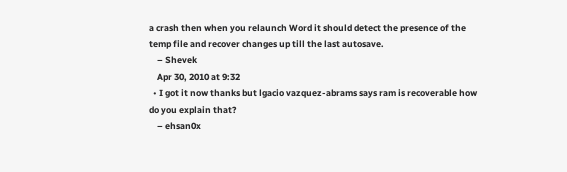a crash then when you relaunch Word it should detect the presence of the temp file and recover changes up till the last autosave.
    – Shevek
    Apr 30, 2010 at 9:32
  • I got it now thanks but lgacio vazquez-abrams says ram is recoverable how do you explain that?
    – ehsan0x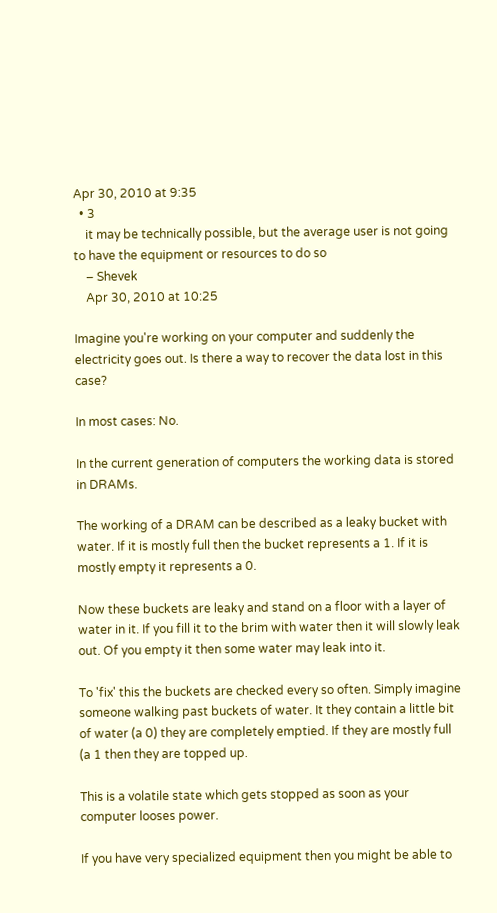Apr 30, 2010 at 9:35
  • 3
    it may be technically possible, but the average user is not going to have the equipment or resources to do so
    – Shevek
    Apr 30, 2010 at 10:25

Imagine you're working on your computer and suddenly the electricity goes out. Is there a way to recover the data lost in this case?

In most cases: No.

In the current generation of computers the working data is stored in DRAMs.

The working of a DRAM can be described as a leaky bucket with water. If it is mostly full then the bucket represents a 1. If it is mostly empty it represents a 0.

Now these buckets are leaky and stand on a floor with a layer of water in it. If you fill it to the brim with water then it will slowly leak out. Of you empty it then some water may leak into it.

To 'fix' this the buckets are checked every so often. Simply imagine someone walking past buckets of water. It they contain a little bit of water (a 0) they are completely emptied. If they are mostly full (a 1 then they are topped up.

This is a volatile state which gets stopped as soon as your computer looses power.

If you have very specialized equipment then you might be able to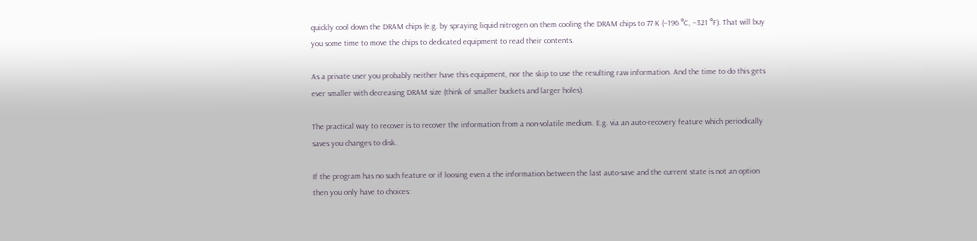quickly cool down the DRAM chips (e.g. by spraying liquid nitrogen on them cooling the DRAM chips to 77 K (−196 °C, −321 °F). That will buy you some time to move the chips to dedicated equipment to read their contents.

As a private user you probably neither have this equipment, nor the skip to use the resulting raw information. And the time to do this gets ever smaller with decreasing DRAM size (think of smaller buckets and larger holes).

The practical way to recover is to recover the information from a non-volatile medium. E.g. via an auto-recovery feature which periodically saves you changes to disk.

If the program has no such feature or if loosing even a the information between the last auto-save and the current state is not an option then you only have to choices: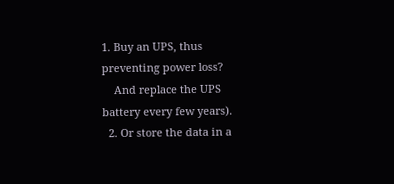1. Buy an UPS, thus preventing power loss?
    And replace the UPS battery every few years).
  2. Or store the data in a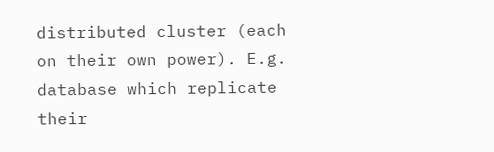distributed cluster (each on their own power). E.g. database which replicate their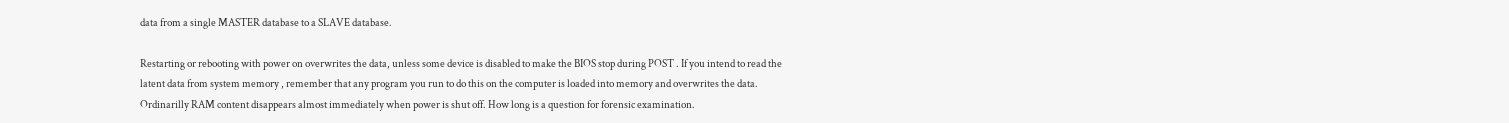data from a single MASTER database to a SLAVE database.

Restarting or rebooting with power on overwrites the data, unless some device is disabled to make the BIOS stop during POST . If you intend to read the latent data from system memory , remember that any program you run to do this on the computer is loaded into memory and overwrites the data. Ordinarilly RAM content disappears almost immediately when power is shut off. How long is a question for forensic examination.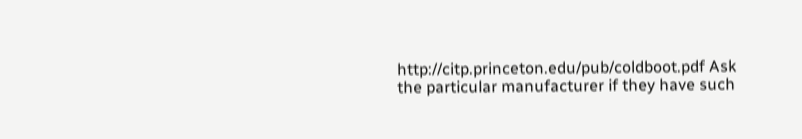http://citp.princeton.edu/pub/coldboot.pdf Ask the particular manufacturer if they have such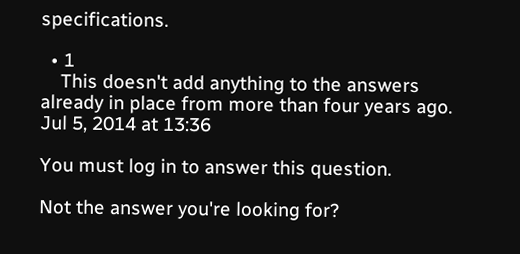specifications.

  • 1
    This doesn't add anything to the answers already in place from more than four years ago. Jul 5, 2014 at 13:36

You must log in to answer this question.

Not the answer you're looking for?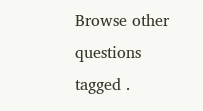Browse other questions tagged .